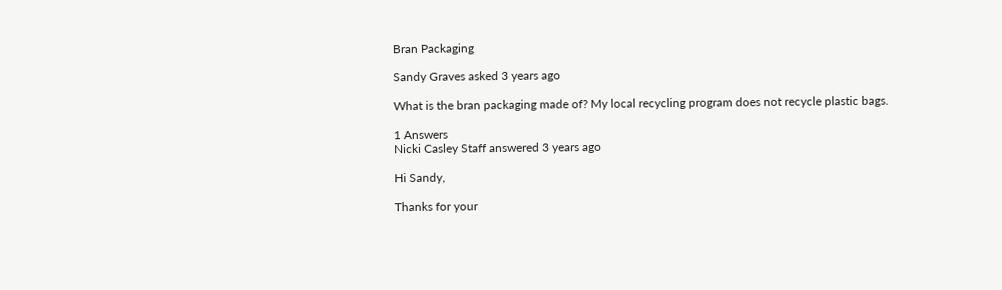Bran Packaging

Sandy Graves asked 3 years ago

What is the bran packaging made of? My local recycling program does not recycle plastic bags.

1 Answers
Nicki Casley Staff answered 3 years ago

Hi Sandy,

Thanks for your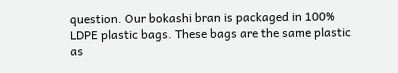question. Our bokashi bran is packaged in 100% LDPE plastic bags. These bags are the same plastic as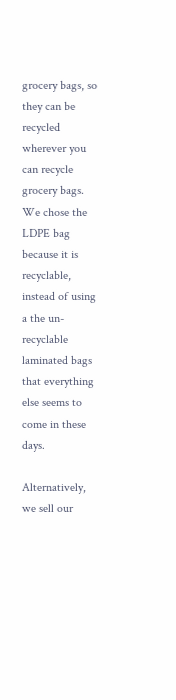grocery bags, so they can be recycled wherever you can recycle grocery bags. We chose the LDPE bag because it is recyclable, instead of using a the un-recyclable laminated bags that everything else seems to come in these days.

Alternatively, we sell our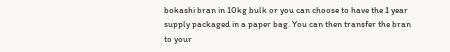bokashi bran in 10kg bulk or you can choose to have the 1 year supply packaged in a paper bag. You can then transfer the bran to your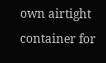own airtight container for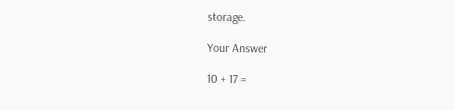storage.

Your Answer

10 + 17 =